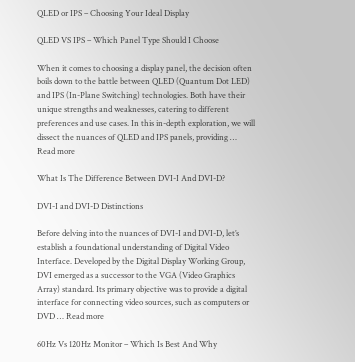QLED or IPS – Choosing Your Ideal Display

QLED VS IPS – Which Panel Type Should I Choose

When it comes to choosing a display panel, the decision often boils down to the battle between QLED (Quantum Dot LED) and IPS (In-Plane Switching) technologies. Both have their unique strengths and weaknesses, catering to different preferences and use cases. In this in-depth exploration, we will dissect the nuances of QLED and IPS panels, providing … Read more

What Is The Difference Between DVI-I And DVI-D?

DVI-I and DVI-D Distinctions

Before delving into the nuances of DVI-I and DVI-D, let’s establish a foundational understanding of Digital Video Interface. Developed by the Digital Display Working Group, DVI emerged as a successor to the VGA (Video Graphics Array) standard. Its primary objective was to provide a digital interface for connecting video sources, such as computers or DVD … Read more

60Hz Vs 120Hz Monitor – Which Is Best And Why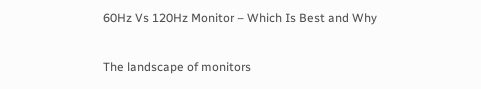60Hz Vs 120Hz Monitor – Which Is Best and Why

The landscape of monitors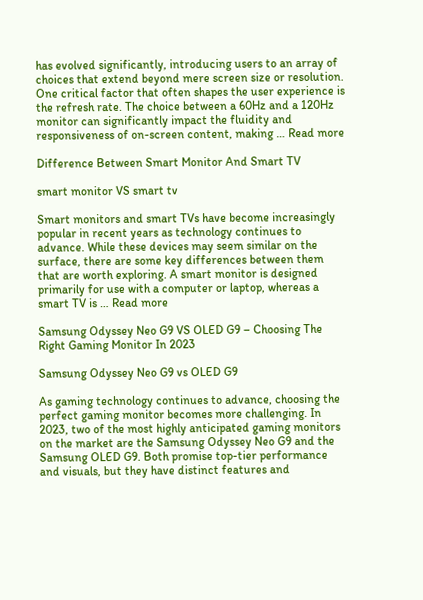has evolved significantly, introducing users to an array of choices that extend beyond mere screen size or resolution. One critical factor that often shapes the user experience is the refresh rate. The choice between a 60Hz and a 120Hz monitor can significantly impact the fluidity and responsiveness of on-screen content, making … Read more

Difference Between Smart Monitor And Smart TV

smart monitor VS smart tv

Smart monitors and smart TVs have become increasingly popular in recent years as technology continues to advance. While these devices may seem similar on the surface, there are some key differences between them that are worth exploring. A smart monitor is designed primarily for use with a computer or laptop, whereas a smart TV is … Read more

Samsung Odyssey Neo G9 VS OLED G9 – Choosing The Right Gaming Monitor In 2023

Samsung Odyssey Neo G9 vs OLED G9

As gaming technology continues to advance, choosing the perfect gaming monitor becomes more challenging. In 2023, two of the most highly anticipated gaming monitors on the market are the Samsung Odyssey Neo G9 and the Samsung OLED G9. Both promise top-tier performance and visuals, but they have distinct features and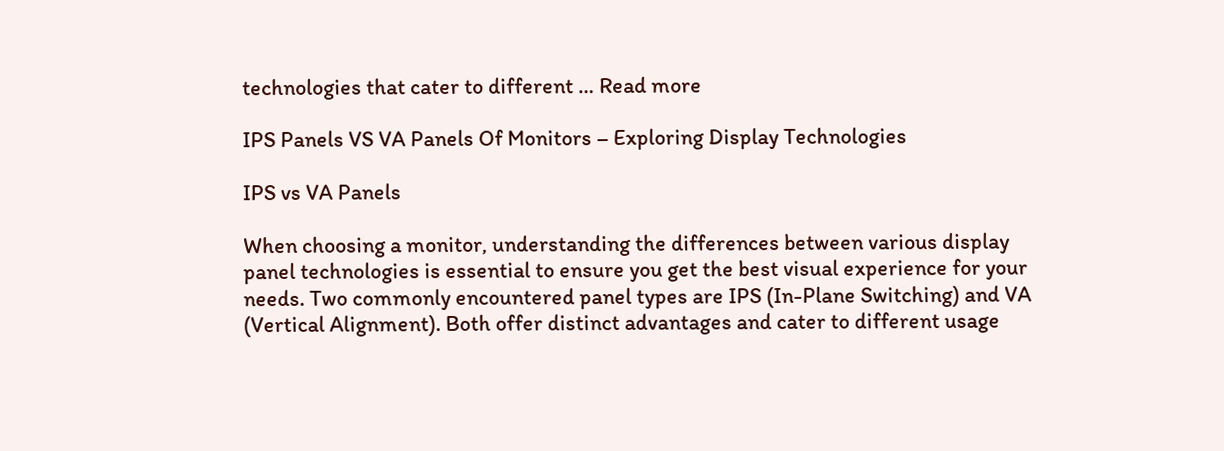technologies that cater to different … Read more

IPS Panels VS VA Panels Of Monitors – Exploring Display Technologies

IPS vs VA Panels

When choosing a monitor, understanding the differences between various display panel technologies is essential to ensure you get the best visual experience for your needs. Two commonly encountered panel types are IPS (In-Plane Switching) and VA (Vertical Alignment). Both offer distinct advantages and cater to different usage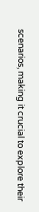scenarios, making it crucial to explore their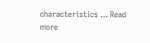characteristics … Read more